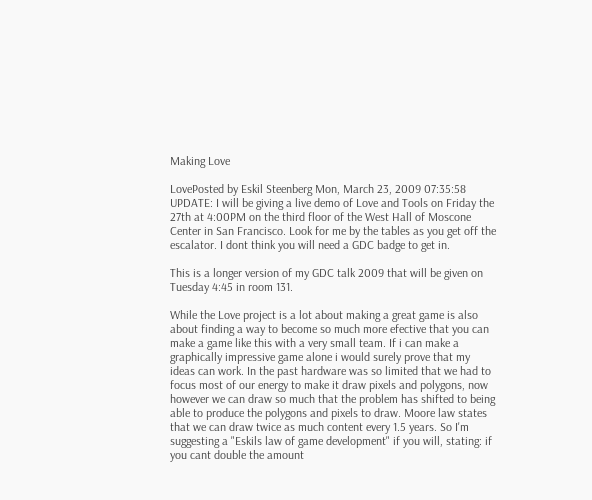Making Love

LovePosted by Eskil Steenberg Mon, March 23, 2009 07:35:58
UPDATE: I will be giving a live demo of Love and Tools on Friday the 27th at 4:00PM on the third floor of the West Hall of Moscone Center in San Francisco. Look for me by the tables as you get off the escalator. I dont think you will need a GDC badge to get in.

This is a longer version of my GDC talk 2009 that will be given on Tuesday 4:45 in room 131.

While the Love project is a lot about making a great game is also about finding a way to become so much more efective that you can make a game like this with a very small team. If i can make a graphically impressive game alone i would surely prove that my ideas can work. In the past hardware was so limited that we had to focus most of our energy to make it draw pixels and polygons, now however we can draw so much that the problem has shifted to being able to produce the polygons and pixels to draw. Moore law states that we can draw twice as much content every 1.5 years. So I'm suggesting a "Eskils law of game development" if you will, stating: if you cant double the amount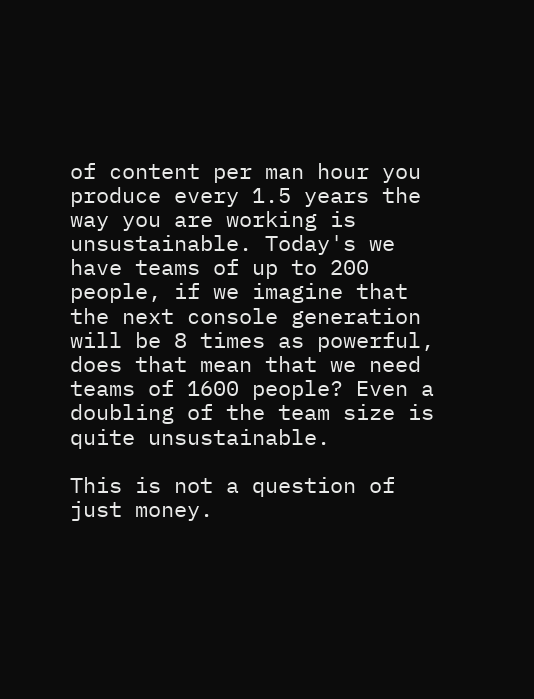of content per man hour you produce every 1.5 years the way you are working is unsustainable. Today's we have teams of up to 200 people, if we imagine that the next console generation will be 8 times as powerful, does that mean that we need teams of 1600 people? Even a doubling of the team size is quite unsustainable.

This is not a question of just money.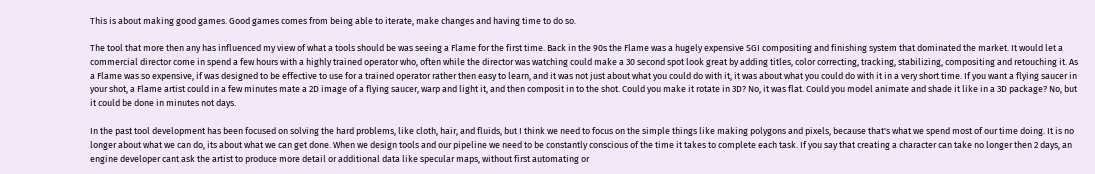This is about making good games. Good games comes from being able to iterate, make changes and having time to do so.

The tool that more then any has influenced my view of what a tools should be was seeing a Flame for the first time. Back in the 90s the Flame was a hugely expensive SGI compositing and finishing system that dominated the market. It would let a commercial director come in spend a few hours with a highly trained operator who, often while the director was watching could make a 30 second spot look great by adding titles, color correcting, tracking, stabilizing, compositing and retouching it. As a Flame was so expensive, if was designed to be effective to use for a trained operator rather then easy to learn, and it was not just about what you could do with it, it was about what you could do with it in a very short time. If you want a flying saucer in your shot, a Flame artist could in a few minutes mate a 2D image of a flying saucer, warp and light it, and then composit in to the shot. Could you make it rotate in 3D? No, it was flat. Could you model animate and shade it like in a 3D package? No, but it could be done in minutes not days.

In the past tool development has been focused on solving the hard problems, like cloth, hair, and fluids, but I think we need to focus on the simple things like making polygons and pixels, because that's what we spend most of our time doing. It is no longer about what we can do, its about what we can get done. When we design tools and our pipeline we need to be constantly conscious of the time it takes to complete each task. If you say that creating a character can take no longer then 2 days, an engine developer cant ask the artist to produce more detail or additional data like specular maps, without first automating or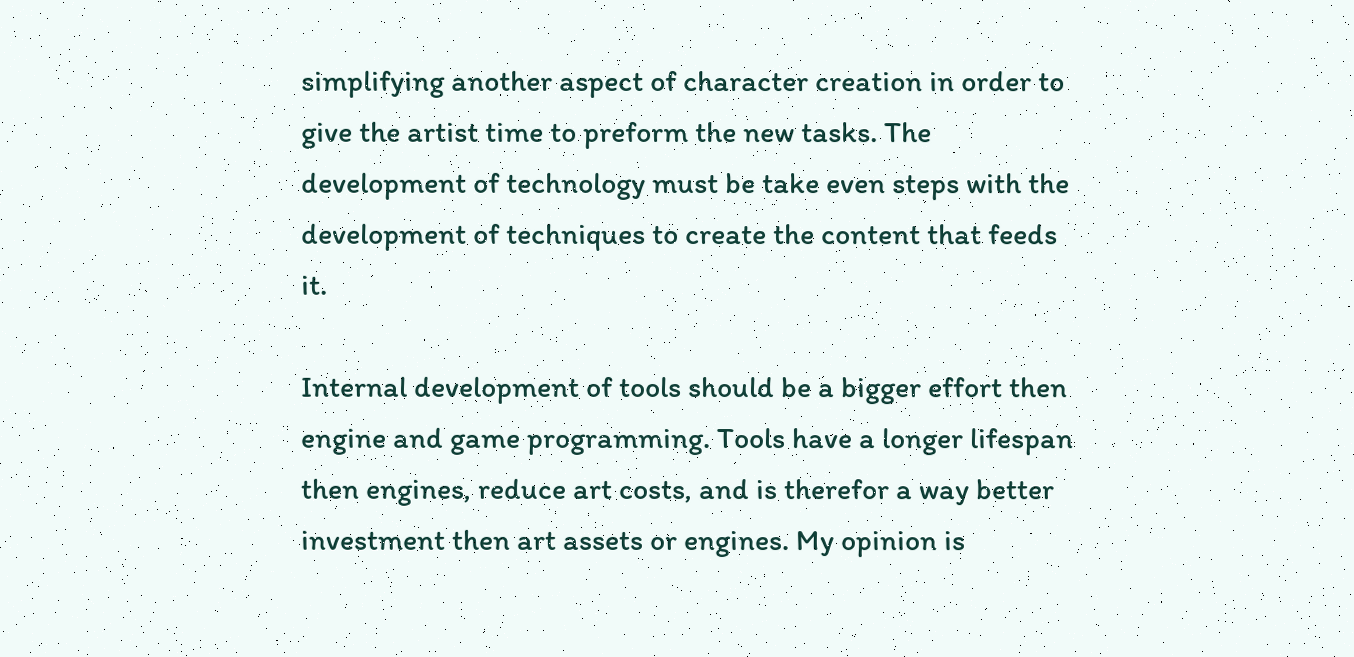simplifying another aspect of character creation in order to give the artist time to preform the new tasks. The development of technology must be take even steps with the development of techniques to create the content that feeds it.

Internal development of tools should be a bigger effort then engine and game programming. Tools have a longer lifespan then engines, reduce art costs, and is therefor a way better investment then art assets or engines. My opinion is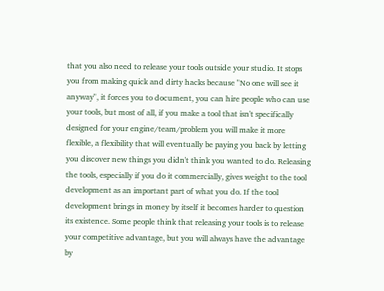that you also need to release your tools outside your studio. It stops you from making quick and dirty hacks because "No one will see it anyway", it forces you to document, you can hire people who can use your tools, but most of all, if you make a tool that isn't specifically designed for your engine/team/problem you will make it more flexible, a flexibility that will eventually be paying you back by letting you discover new things you didn't think you wanted to do. Releasing the tools, especially if you do it commercially, gives weight to the tool development as an important part of what you do. If the tool development brings in money by itself it becomes harder to question its existence. Some people think that releasing your tools is to release your competitive advantage, but you will always have the advantage by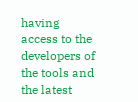having access to the developers of the tools and the latest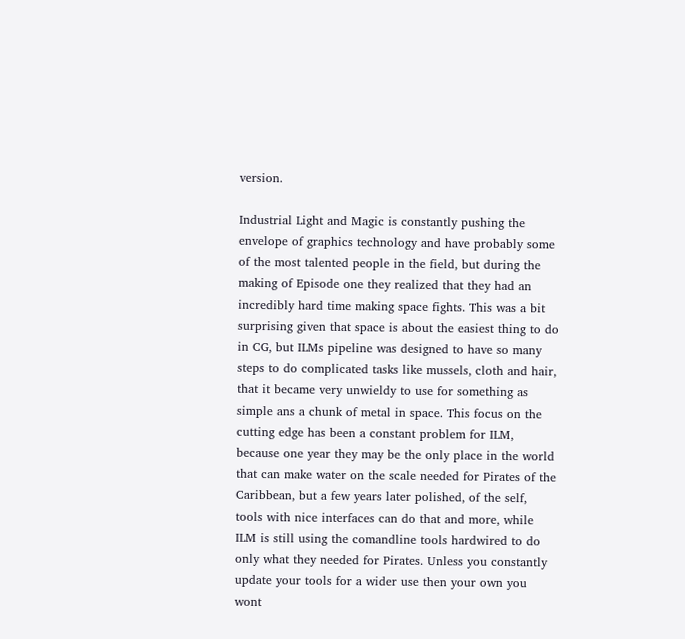version.

Industrial Light and Magic is constantly pushing the envelope of graphics technology and have probably some of the most talented people in the field, but during the making of Episode one they realized that they had an incredibly hard time making space fights. This was a bit surprising given that space is about the easiest thing to do in CG, but ILMs pipeline was designed to have so many steps to do complicated tasks like mussels, cloth and hair, that it became very unwieldy to use for something as simple ans a chunk of metal in space. This focus on the cutting edge has been a constant problem for ILM, because one year they may be the only place in the world that can make water on the scale needed for Pirates of the Caribbean, but a few years later polished, of the self, tools with nice interfaces can do that and more, while ILM is still using the comandline tools hardwired to do only what they needed for Pirates. Unless you constantly update your tools for a wider use then your own you wont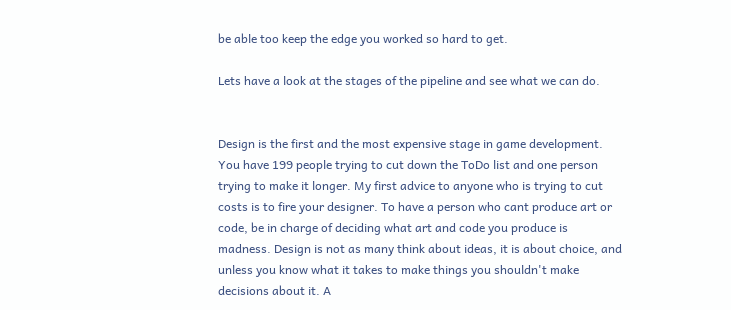be able too keep the edge you worked so hard to get.

Lets have a look at the stages of the pipeline and see what we can do.


Design is the first and the most expensive stage in game development. You have 199 people trying to cut down the ToDo list and one person trying to make it longer. My first advice to anyone who is trying to cut costs is to fire your designer. To have a person who cant produce art or code, be in charge of deciding what art and code you produce is madness. Design is not as many think about ideas, it is about choice, and unless you know what it takes to make things you shouldn't make decisions about it. A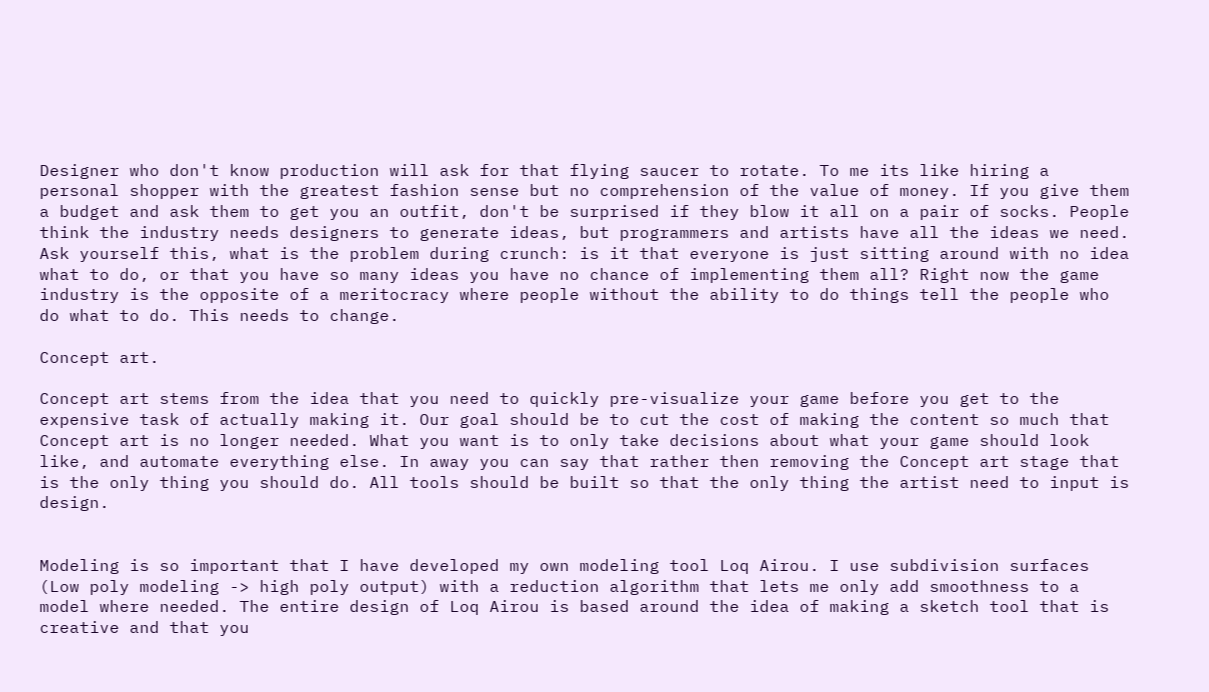Designer who don't know production will ask for that flying saucer to rotate. To me its like hiring a personal shopper with the greatest fashion sense but no comprehension of the value of money. If you give them a budget and ask them to get you an outfit, don't be surprised if they blow it all on a pair of socks. People think the industry needs designers to generate ideas, but programmers and artists have all the ideas we need. Ask yourself this, what is the problem during crunch: is it that everyone is just sitting around with no idea what to do, or that you have so many ideas you have no chance of implementing them all? Right now the game industry is the opposite of a meritocracy where people without the ability to do things tell the people who do what to do. This needs to change.

Concept art.

Concept art stems from the idea that you need to quickly pre-visualize your game before you get to the expensive task of actually making it. Our goal should be to cut the cost of making the content so much that Concept art is no longer needed. What you want is to only take decisions about what your game should look like, and automate everything else. In away you can say that rather then removing the Concept art stage that is the only thing you should do. All tools should be built so that the only thing the artist need to input is design.


Modeling is so important that I have developed my own modeling tool Loq Airou. I use subdivision surfaces (Low poly modeling -> high poly output) with a reduction algorithm that lets me only add smoothness to a model where needed. The entire design of Loq Airou is based around the idea of making a sketch tool that is creative and that you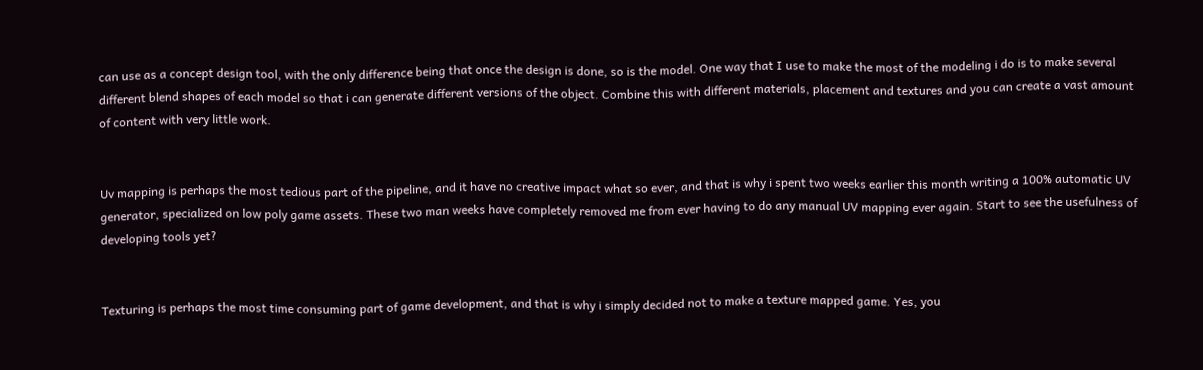can use as a concept design tool, with the only difference being that once the design is done, so is the model. One way that I use to make the most of the modeling i do is to make several different blend shapes of each model so that i can generate different versions of the object. Combine this with different materials, placement and textures and you can create a vast amount of content with very little work.


Uv mapping is perhaps the most tedious part of the pipeline, and it have no creative impact what so ever, and that is why i spent two weeks earlier this month writing a 100% automatic UV generator, specialized on low poly game assets. These two man weeks have completely removed me from ever having to do any manual UV mapping ever again. Start to see the usefulness of developing tools yet?


Texturing is perhaps the most time consuming part of game development, and that is why i simply decided not to make a texture mapped game. Yes, you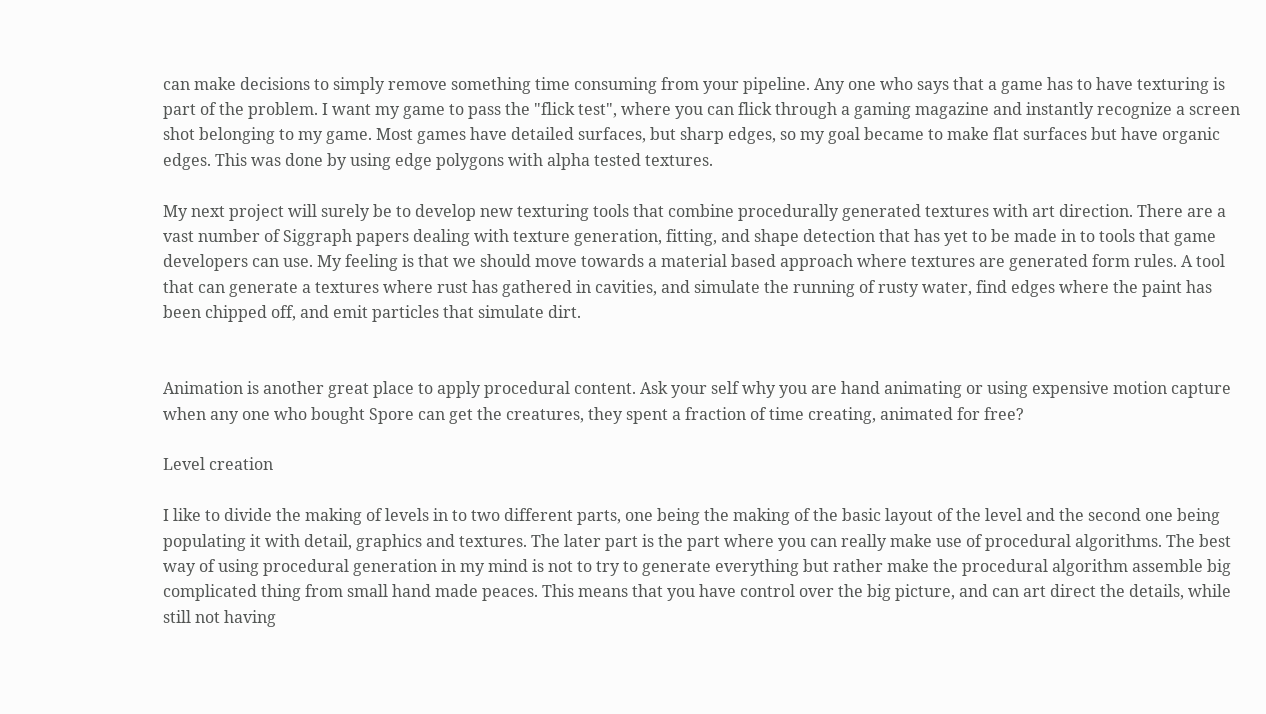can make decisions to simply remove something time consuming from your pipeline. Any one who says that a game has to have texturing is part of the problem. I want my game to pass the "flick test", where you can flick through a gaming magazine and instantly recognize a screen shot belonging to my game. Most games have detailed surfaces, but sharp edges, so my goal became to make flat surfaces but have organic edges. This was done by using edge polygons with alpha tested textures.

My next project will surely be to develop new texturing tools that combine procedurally generated textures with art direction. There are a vast number of Siggraph papers dealing with texture generation, fitting, and shape detection that has yet to be made in to tools that game developers can use. My feeling is that we should move towards a material based approach where textures are generated form rules. A tool that can generate a textures where rust has gathered in cavities, and simulate the running of rusty water, find edges where the paint has been chipped off, and emit particles that simulate dirt.


Animation is another great place to apply procedural content. Ask your self why you are hand animating or using expensive motion capture when any one who bought Spore can get the creatures, they spent a fraction of time creating, animated for free?

Level creation

I like to divide the making of levels in to two different parts, one being the making of the basic layout of the level and the second one being populating it with detail, graphics and textures. The later part is the part where you can really make use of procedural algorithms. The best way of using procedural generation in my mind is not to try to generate everything but rather make the procedural algorithm assemble big complicated thing from small hand made peaces. This means that you have control over the big picture, and can art direct the details, while still not having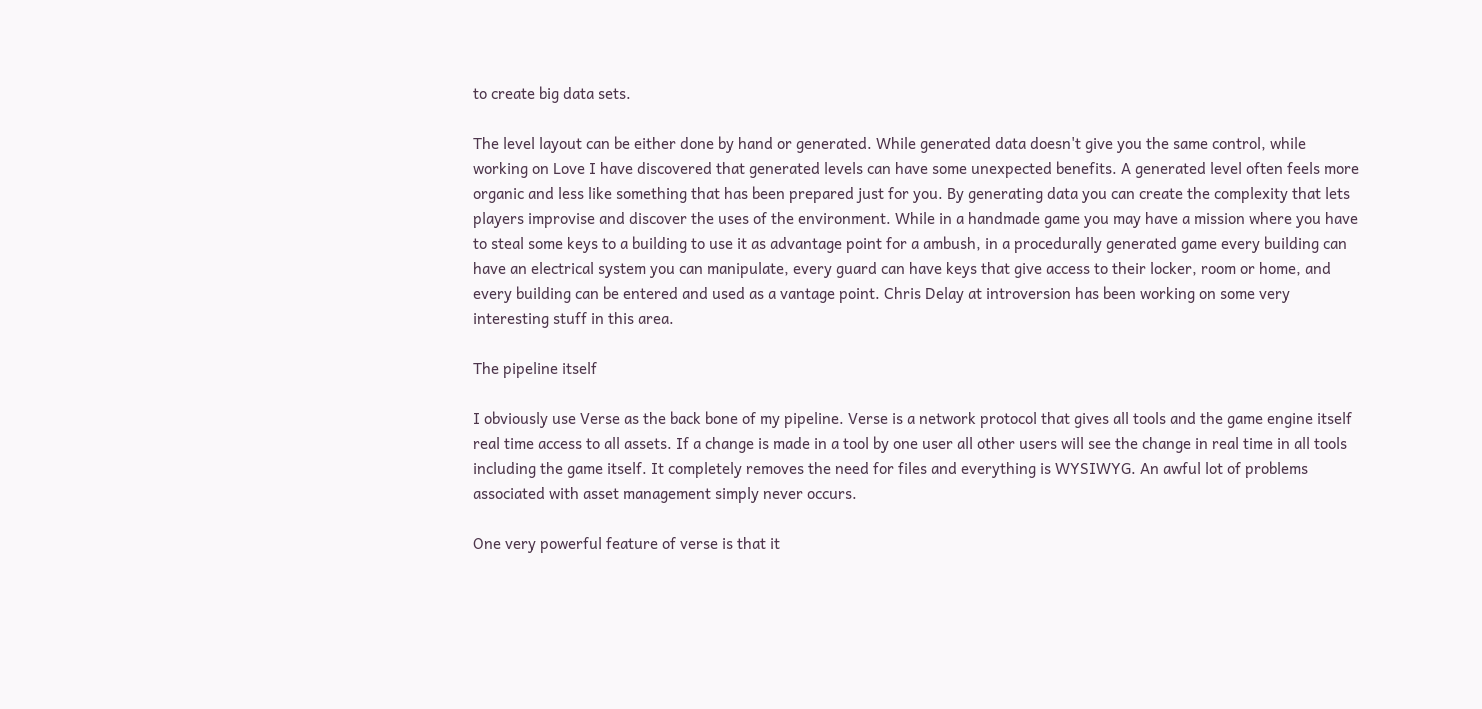to create big data sets.

The level layout can be either done by hand or generated. While generated data doesn't give you the same control, while working on Love I have discovered that generated levels can have some unexpected benefits. A generated level often feels more organic and less like something that has been prepared just for you. By generating data you can create the complexity that lets players improvise and discover the uses of the environment. While in a handmade game you may have a mission where you have to steal some keys to a building to use it as advantage point for a ambush, in a procedurally generated game every building can have an electrical system you can manipulate, every guard can have keys that give access to their locker, room or home, and every building can be entered and used as a vantage point. Chris Delay at introversion has been working on some very interesting stuff in this area.

The pipeline itself

I obviously use Verse as the back bone of my pipeline. Verse is a network protocol that gives all tools and the game engine itself real time access to all assets. If a change is made in a tool by one user all other users will see the change in real time in all tools including the game itself. It completely removes the need for files and everything is WYSIWYG. An awful lot of problems associated with asset management simply never occurs.

One very powerful feature of verse is that it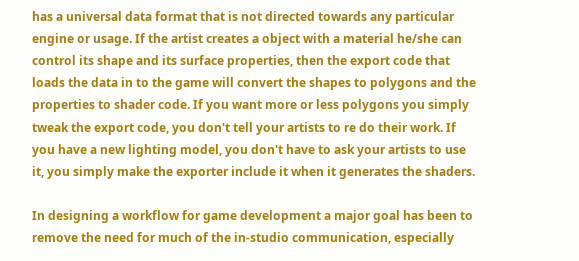has a universal data format that is not directed towards any particular engine or usage. If the artist creates a object with a material he/she can control its shape and its surface properties, then the export code that loads the data in to the game will convert the shapes to polygons and the properties to shader code. If you want more or less polygons you simply tweak the export code, you don't tell your artists to re do their work. If you have a new lighting model, you don't have to ask your artists to use it, you simply make the exporter include it when it generates the shaders.

In designing a workflow for game development a major goal has been to remove the need for much of the in-studio communication, especially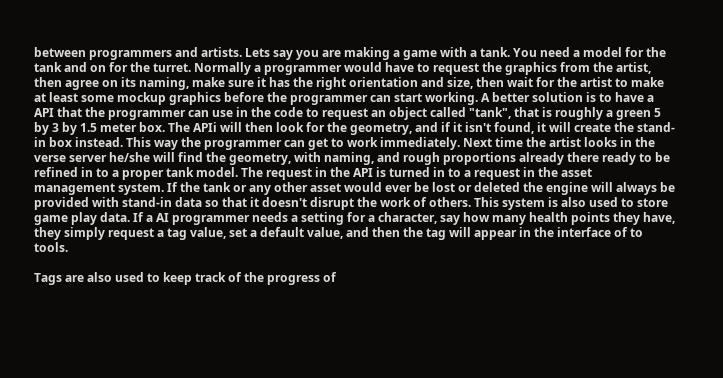between programmers and artists. Lets say you are making a game with a tank. You need a model for the tank and on for the turret. Normally a programmer would have to request the graphics from the artist, then agree on its naming, make sure it has the right orientation and size, then wait for the artist to make at least some mockup graphics before the programmer can start working. A better solution is to have a API that the programmer can use in the code to request an object called "tank", that is roughly a green 5 by 3 by 1.5 meter box. The APIi will then look for the geometry, and if it isn't found, it will create the stand-in box instead. This way the programmer can get to work immediately. Next time the artist looks in the verse server he/she will find the geometry, with naming, and rough proportions already there ready to be refined in to a proper tank model. The request in the API is turned in to a request in the asset management system. If the tank or any other asset would ever be lost or deleted the engine will always be provided with stand-in data so that it doesn't disrupt the work of others. This system is also used to store game play data. If a AI programmer needs a setting for a character, say how many health points they have, they simply request a tag value, set a default value, and then the tag will appear in the interface of to tools.

Tags are also used to keep track of the progress of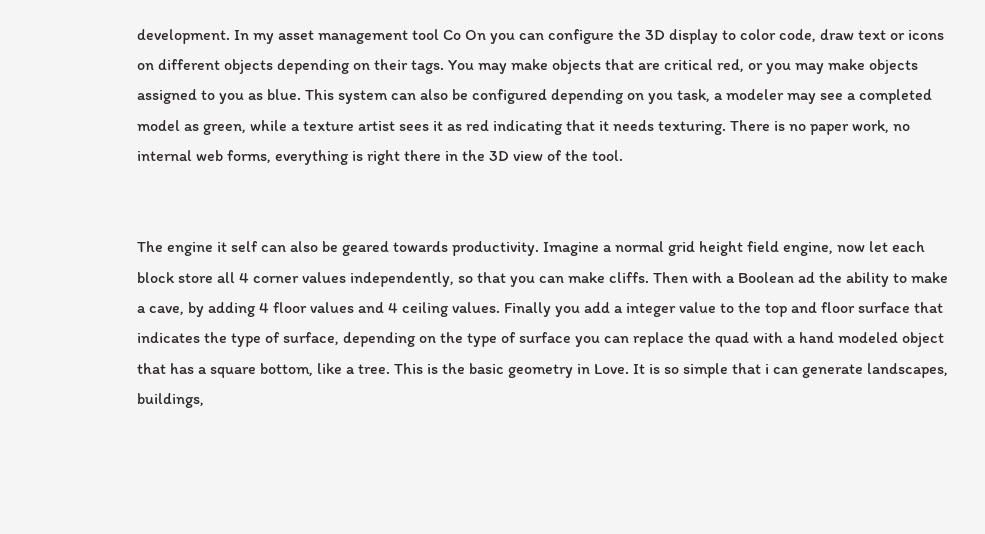development. In my asset management tool Co On you can configure the 3D display to color code, draw text or icons on different objects depending on their tags. You may make objects that are critical red, or you may make objects assigned to you as blue. This system can also be configured depending on you task, a modeler may see a completed model as green, while a texture artist sees it as red indicating that it needs texturing. There is no paper work, no internal web forms, everything is right there in the 3D view of the tool.


The engine it self can also be geared towards productivity. Imagine a normal grid height field engine, now let each block store all 4 corner values independently, so that you can make cliffs. Then with a Boolean ad the ability to make a cave, by adding 4 floor values and 4 ceiling values. Finally you add a integer value to the top and floor surface that indicates the type of surface, depending on the type of surface you can replace the quad with a hand modeled object that has a square bottom, like a tree. This is the basic geometry in Love. It is so simple that i can generate landscapes, buildings,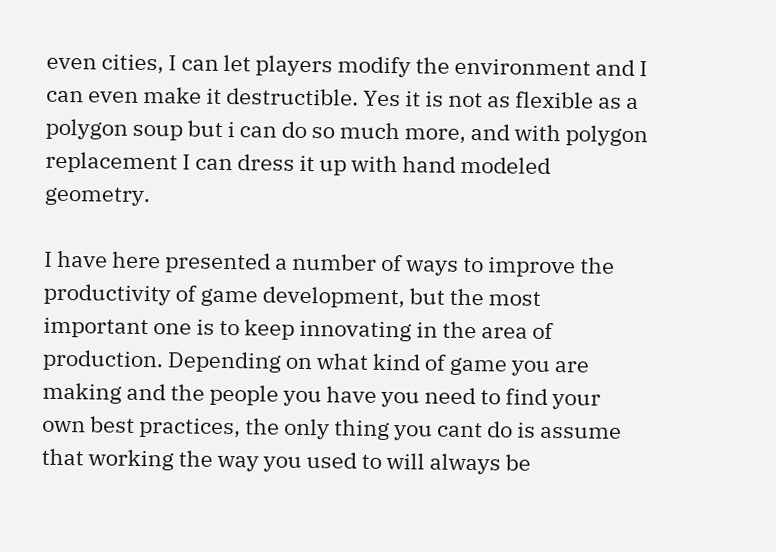even cities, I can let players modify the environment and I can even make it destructible. Yes it is not as flexible as a polygon soup but i can do so much more, and with polygon replacement I can dress it up with hand modeled geometry.

I have here presented a number of ways to improve the productivity of game development, but the most important one is to keep innovating in the area of production. Depending on what kind of game you are making and the people you have you need to find your own best practices, the only thing you cant do is assume that working the way you used to will always be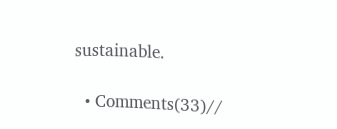sustainable.

  • Comments(33)//